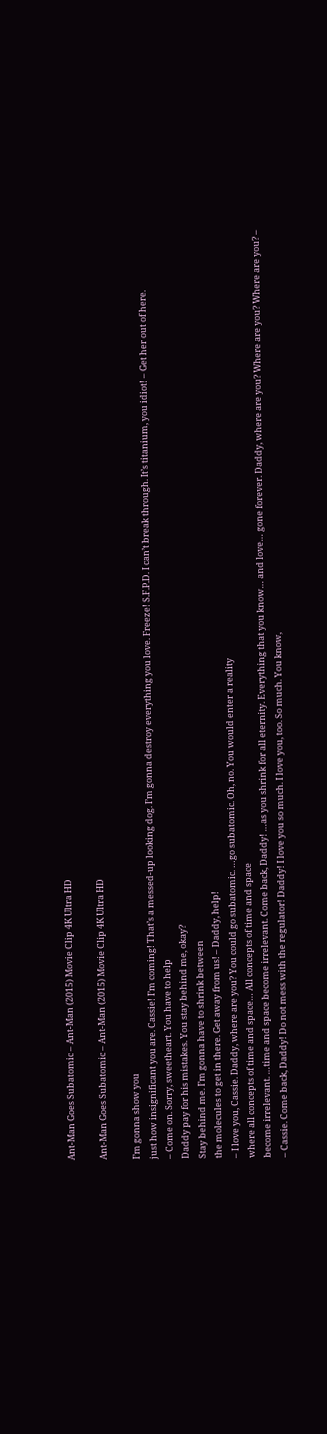Ant-Man Goes Subatomic – Ant-Man (2015) Movie Clip 4K Ultra HD

Ant-Man Goes Subatomic – Ant-Man (2015) Movie Clip 4K Ultra HD

I’m gonna show you
just how insignificant you are. Cassie! I’m coming! That’s a messed-up looking dog. I’m gonna destroy everything you love. Freeze! S.F.P.D. I can’t break through. It’s titanium, you idiot! – Get her out of here.
– Come on. Sorry, sweetheart. You have to help
Daddy pay for his mistakes. You stay behind me, okay?
Stay behind me. I’m gonna have to shrink between
the molecules to get in there. Get away from us! – Daddy, help!
– I love you, Cassie. Daddy, where are you? You could go subatomic. …go subatomic. Oh, no. You would enter a reality
where all concepts of time and space… All concepts of time and space
become irrelevant. …time and space become irrelevant. Come back, Daddy! …as you shrink for all eternity. Everything that you know… and love… gone forever. Daddy, where are you? Where are you? Where are you? –
– Cassie. Come back, Daddy! Do not mess with the regulator! Daddy! I love you so much. I love you, too. So much. You know,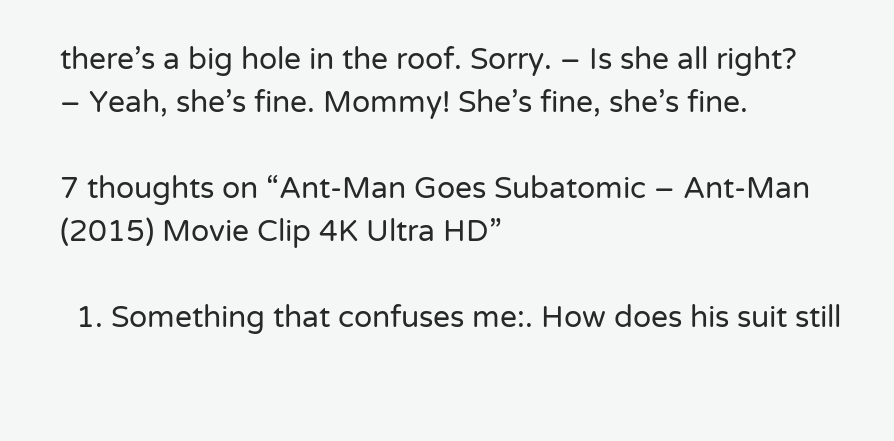there’s a big hole in the roof. Sorry. – Is she all right?
– Yeah, she’s fine. Mommy! She’s fine, she’s fine.

7 thoughts on “Ant-Man Goes Subatomic – Ant-Man (2015) Movie Clip 4K Ultra HD”

  1. Something that confuses me:. How does his suit still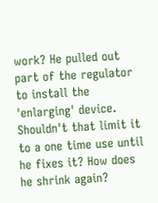work? He pulled out part of the regulator to install the 'enlarging' device. Shouldn't that limit it to a one time use until he fixes it? How does he shrink again?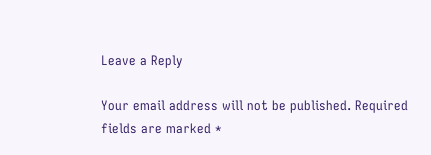Leave a Reply

Your email address will not be published. Required fields are marked *